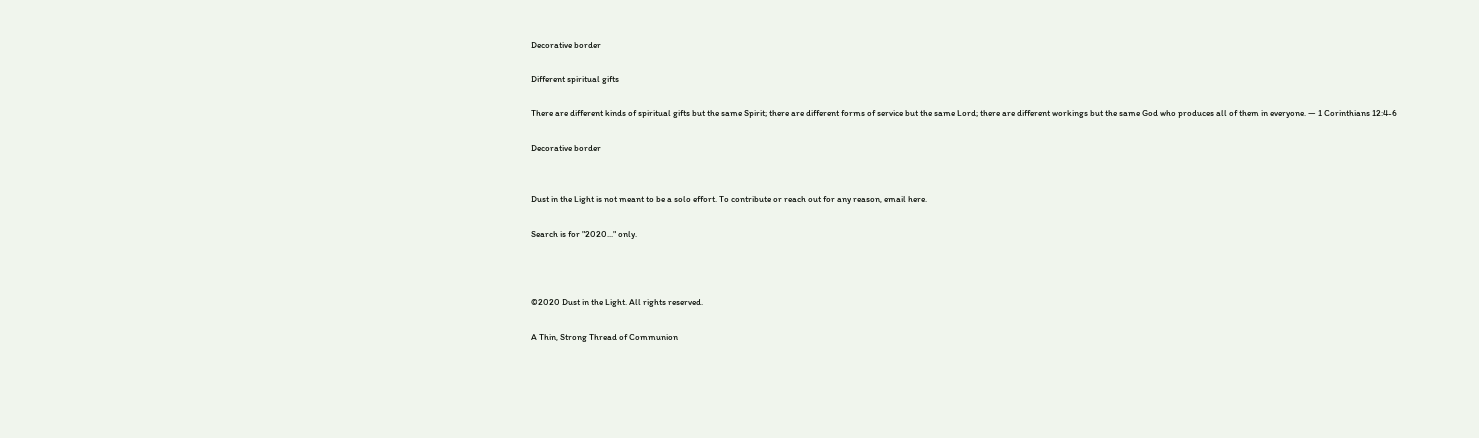Decorative border

Different spiritual gifts

There are different kinds of spiritual gifts but the same Spirit; there are different forms of service but the same Lord; there are different workings but the same God who produces all of them in everyone. — 1 Corinthians 12:4-6

Decorative border


Dust in the Light is not meant to be a solo effort. To contribute or reach out for any reason, email here.

Search is for "2020..." only.



©2020 Dust in the Light. All rights reserved.

A Thin, Strong Thread of Communion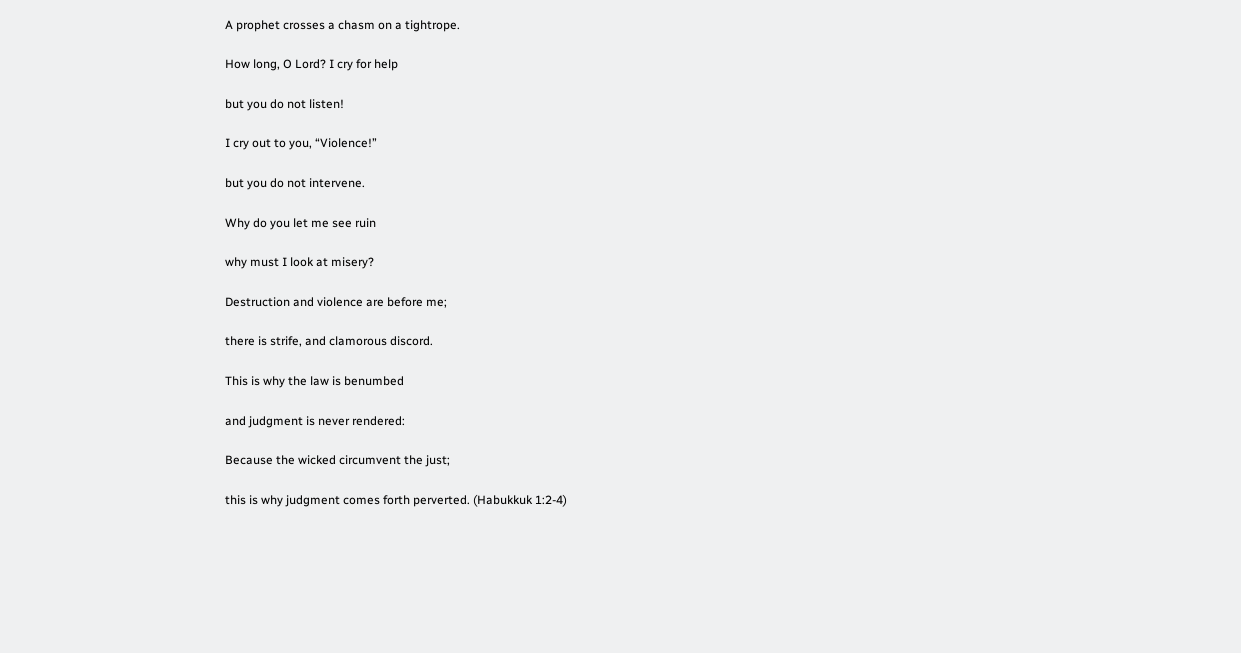A prophet crosses a chasm on a tightrope.

How long, O Lord? I cry for help

but you do not listen!

I cry out to you, “Violence!”

but you do not intervene.

Why do you let me see ruin

why must I look at misery?

Destruction and violence are before me;

there is strife, and clamorous discord.

This is why the law is benumbed

and judgment is never rendered:

Because the wicked circumvent the just;

this is why judgment comes forth perverted. (Habukkuk 1:2-4)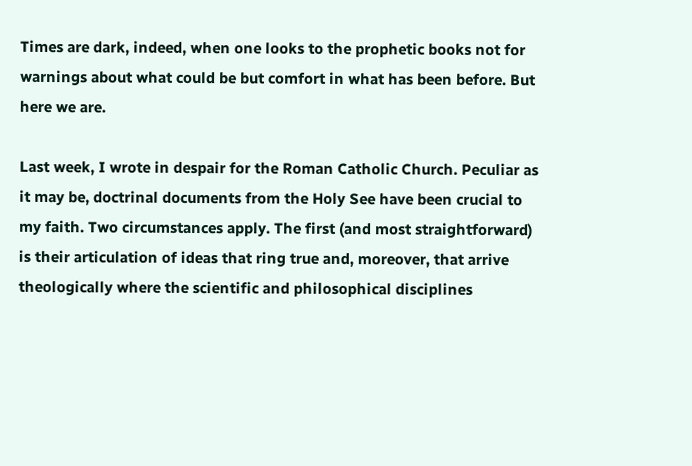Times are dark, indeed, when one looks to the prophetic books not for warnings about what could be but comfort in what has been before. But here we are.

Last week, I wrote in despair for the Roman Catholic Church. Peculiar as it may be, doctrinal documents from the Holy See have been crucial to my faith. Two circumstances apply. The first (and most straightforward) is their articulation of ideas that ring true and, moreover, that arrive theologically where the scientific and philosophical disciplines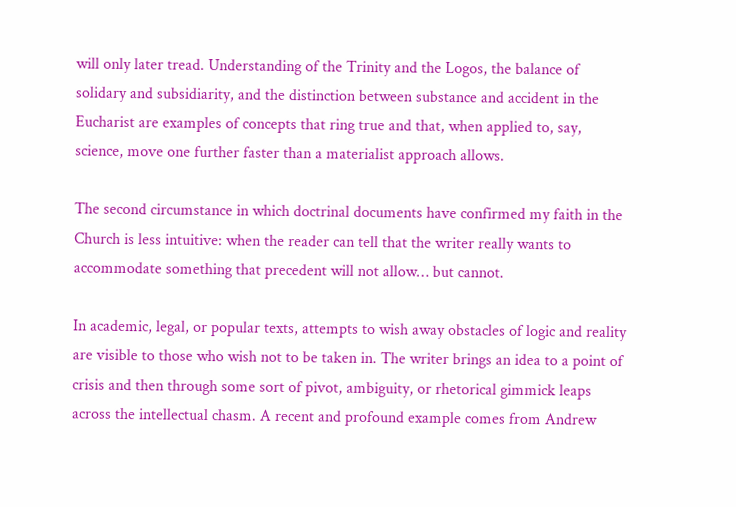will only later tread. Understanding of the Trinity and the Logos, the balance of solidary and subsidiarity, and the distinction between substance and accident in the Eucharist are examples of concepts that ring true and that, when applied to, say, science, move one further faster than a materialist approach allows.

The second circumstance in which doctrinal documents have confirmed my faith in the Church is less intuitive: when the reader can tell that the writer really wants to accommodate something that precedent will not allow… but cannot.

In academic, legal, or popular texts, attempts to wish away obstacles of logic and reality are visible to those who wish not to be taken in. The writer brings an idea to a point of crisis and then through some sort of pivot, ambiguity, or rhetorical gimmick leaps across the intellectual chasm. A recent and profound example comes from Andrew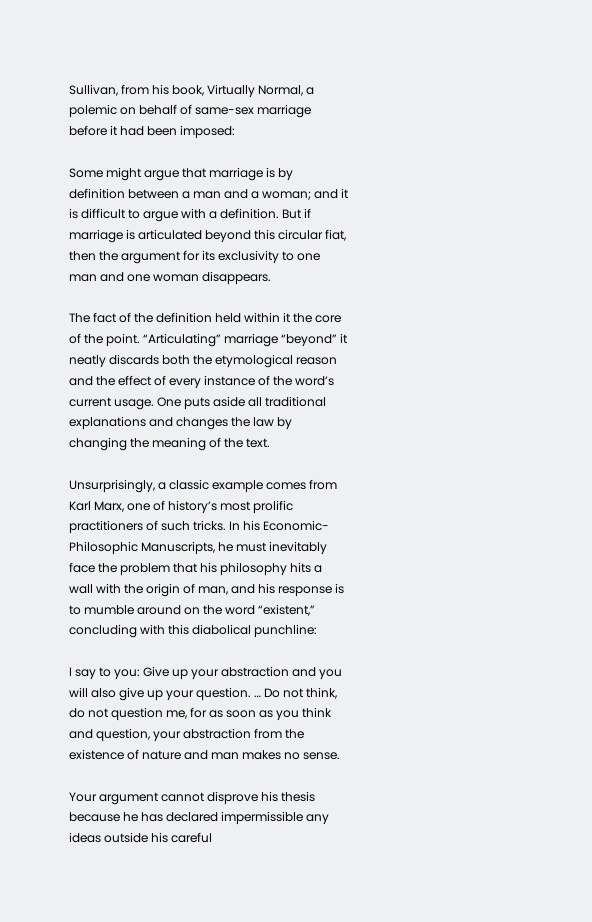Sullivan, from his book, Virtually Normal, a polemic on behalf of same-sex marriage before it had been imposed:

Some might argue that marriage is by definition between a man and a woman; and it is difficult to argue with a definition. But if marriage is articulated beyond this circular fiat, then the argument for its exclusivity to one man and one woman disappears.

The fact of the definition held within it the core of the point. “Articulating” marriage “beyond” it neatly discards both the etymological reason and the effect of every instance of the word’s current usage. One puts aside all traditional explanations and changes the law by changing the meaning of the text.

Unsurprisingly, a classic example comes from Karl Marx, one of history’s most prolific practitioners of such tricks. In his Economic-Philosophic Manuscripts, he must inevitably face the problem that his philosophy hits a wall with the origin of man, and his response is to mumble around on the word “existent,” concluding with this diabolical punchline:

I say to you: Give up your abstraction and you will also give up your question. … Do not think, do not question me, for as soon as you think and question, your abstraction from the existence of nature and man makes no sense.

Your argument cannot disprove his thesis because he has declared impermissible any ideas outside his careful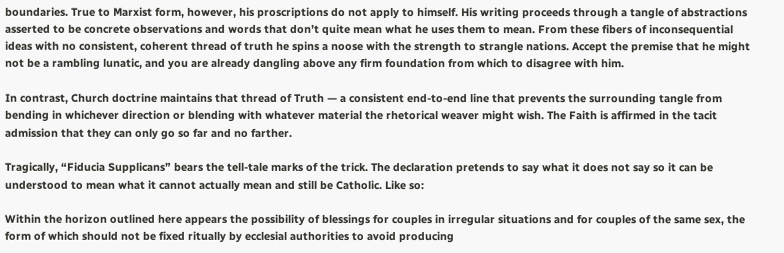boundaries. True to Marxist form, however, his proscriptions do not apply to himself. His writing proceeds through a tangle of abstractions asserted to be concrete observations and words that don’t quite mean what he uses them to mean. From these fibers of inconsequential ideas with no consistent, coherent thread of truth he spins a noose with the strength to strangle nations. Accept the premise that he might not be a rambling lunatic, and you are already dangling above any firm foundation from which to disagree with him.

In contrast, Church doctrine maintains that thread of Truth — a consistent end-to-end line that prevents the surrounding tangle from bending in whichever direction or blending with whatever material the rhetorical weaver might wish. The Faith is affirmed in the tacit admission that they can only go so far and no farther.

Tragically, “Fiducia Supplicans” bears the tell-tale marks of the trick. The declaration pretends to say what it does not say so it can be understood to mean what it cannot actually mean and still be Catholic. Like so:

Within the horizon outlined here appears the possibility of blessings for couples in irregular situations and for couples of the same sex, the form of which should not be fixed ritually by ecclesial authorities to avoid producing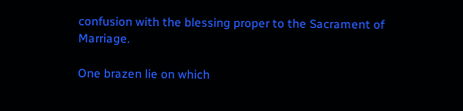confusion with the blessing proper to the Sacrament of Marriage.

One brazen lie on which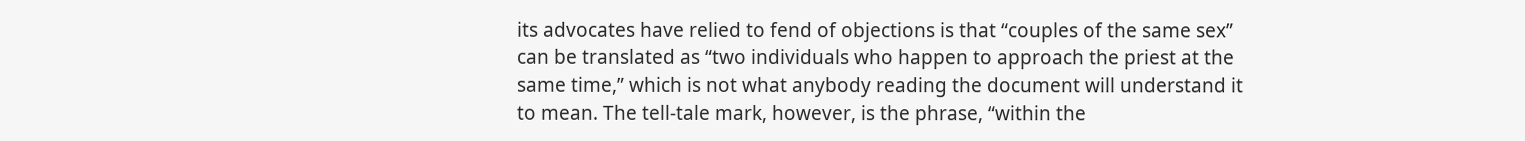its advocates have relied to fend of objections is that “couples of the same sex” can be translated as “two individuals who happen to approach the priest at the same time,” which is not what anybody reading the document will understand it to mean. The tell-tale mark, however, is the phrase, “within the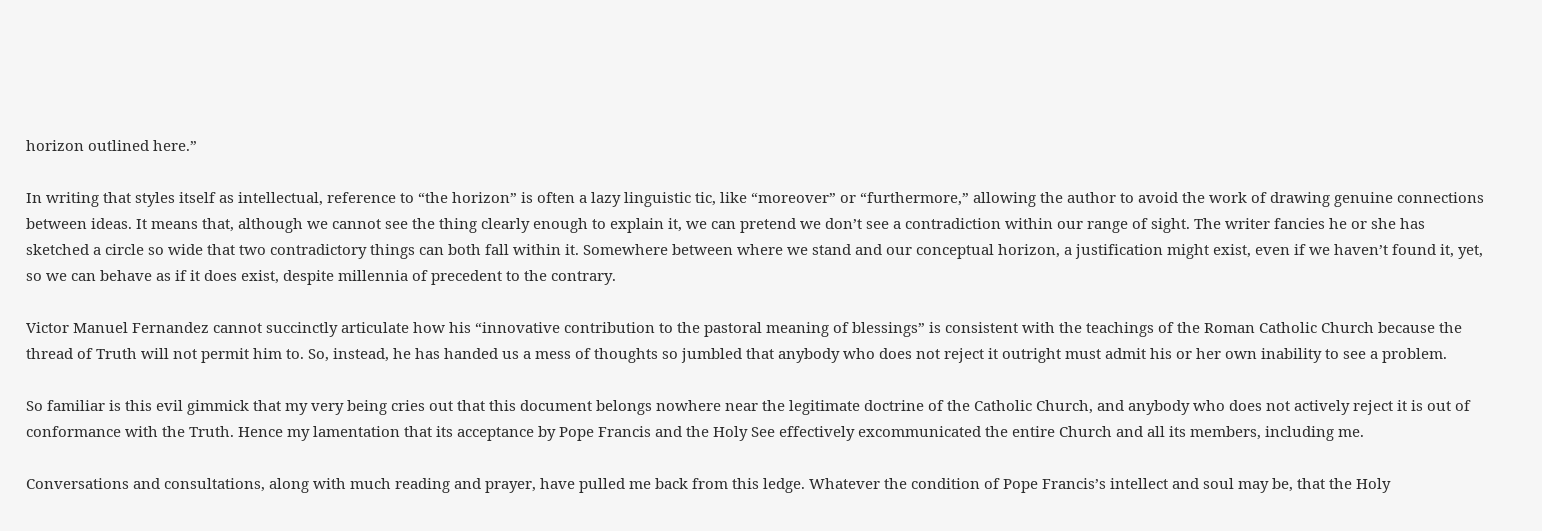horizon outlined here.”

In writing that styles itself as intellectual, reference to “the horizon” is often a lazy linguistic tic, like “moreover” or “furthermore,” allowing the author to avoid the work of drawing genuine connections between ideas. It means that, although we cannot see the thing clearly enough to explain it, we can pretend we don’t see a contradiction within our range of sight. The writer fancies he or she has sketched a circle so wide that two contradictory things can both fall within it. Somewhere between where we stand and our conceptual horizon, a justification might exist, even if we haven’t found it, yet, so we can behave as if it does exist, despite millennia of precedent to the contrary.

Victor Manuel Fernandez cannot succinctly articulate how his “innovative contribution to the pastoral meaning of blessings” is consistent with the teachings of the Roman Catholic Church because the thread of Truth will not permit him to. So, instead, he has handed us a mess of thoughts so jumbled that anybody who does not reject it outright must admit his or her own inability to see a problem.

So familiar is this evil gimmick that my very being cries out that this document belongs nowhere near the legitimate doctrine of the Catholic Church, and anybody who does not actively reject it is out of conformance with the Truth. Hence my lamentation that its acceptance by Pope Francis and the Holy See effectively excommunicated the entire Church and all its members, including me.

Conversations and consultations, along with much reading and prayer, have pulled me back from this ledge. Whatever the condition of Pope Francis’s intellect and soul may be, that the Holy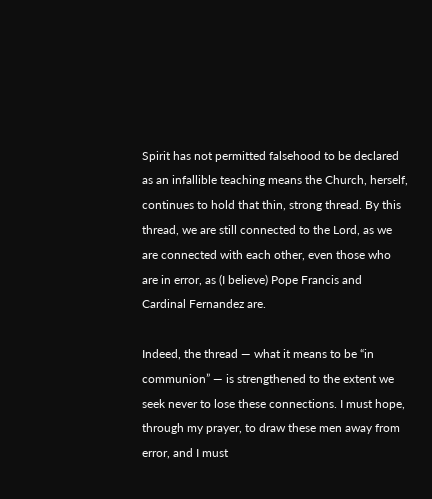Spirit has not permitted falsehood to be declared as an infallible teaching means the Church, herself, continues to hold that thin, strong thread. By this thread, we are still connected to the Lord, as we are connected with each other, even those who are in error, as (I believe) Pope Francis and Cardinal Fernandez are.

Indeed, the thread — what it means to be “in communion” — is strengthened to the extent we seek never to lose these connections. I must hope, through my prayer, to draw these men away from error, and I must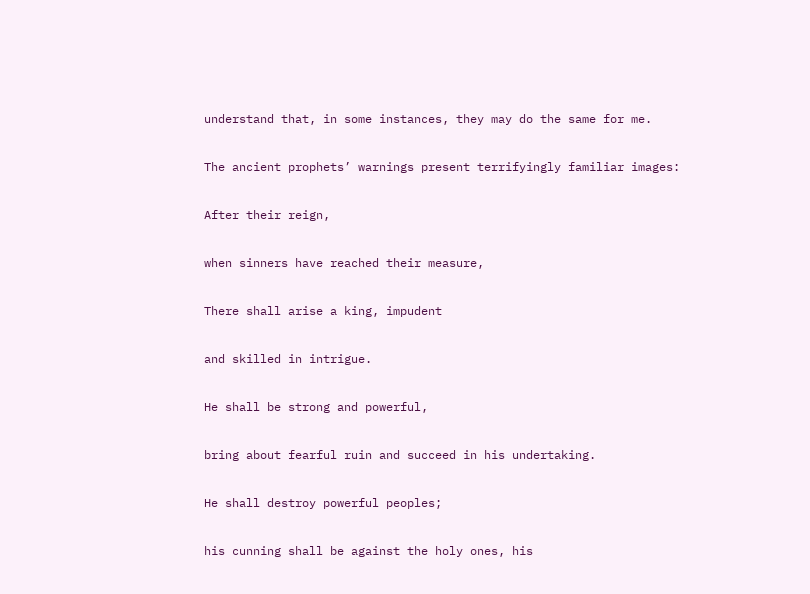understand that, in some instances, they may do the same for me.

The ancient prophets’ warnings present terrifyingly familiar images:

After their reign,

when sinners have reached their measure,

There shall arise a king, impudent

and skilled in intrigue.

He shall be strong and powerful,

bring about fearful ruin and succeed in his undertaking.

He shall destroy powerful peoples;

his cunning shall be against the holy ones, his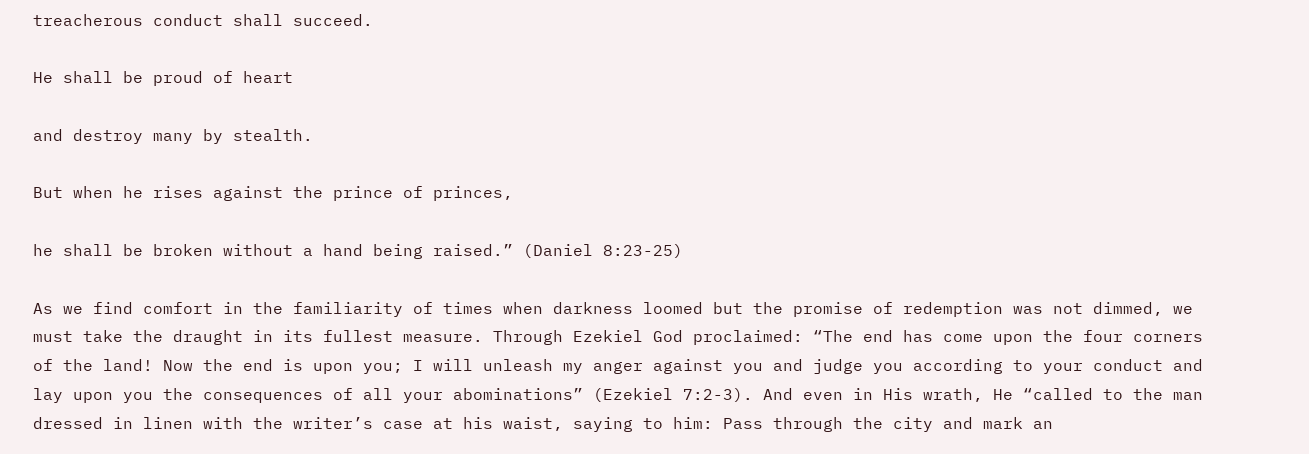treacherous conduct shall succeed.

He shall be proud of heart

and destroy many by stealth.

But when he rises against the prince of princes,

he shall be broken without a hand being raised.” (Daniel 8:23-25)

As we find comfort in the familiarity of times when darkness loomed but the promise of redemption was not dimmed, we must take the draught in its fullest measure. Through Ezekiel God proclaimed: “The end has come upon the four corners of the land! Now the end is upon you; I will unleash my anger against you and judge you according to your conduct and lay upon you the consequences of all your abominations” (Ezekiel 7:2-3). And even in His wrath, He “called to the man dressed in linen with the writer’s case at his waist, saying to him: Pass through the city and mark an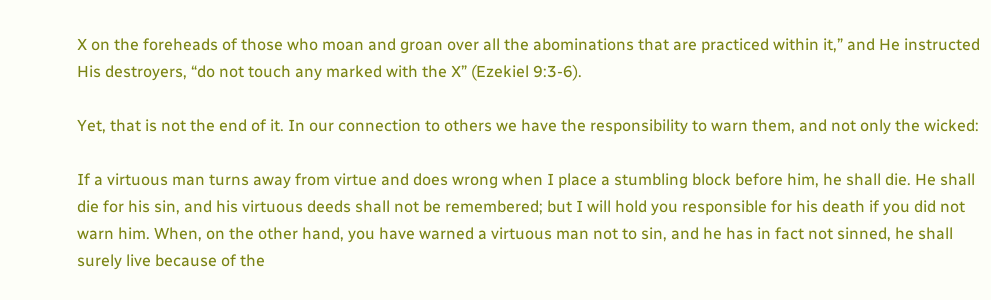X on the foreheads of those who moan and groan over all the abominations that are practiced within it,” and He instructed His destroyers, “do not touch any marked with the X” (Ezekiel 9:3-6).

Yet, that is not the end of it. In our connection to others we have the responsibility to warn them, and not only the wicked:

If a virtuous man turns away from virtue and does wrong when I place a stumbling block before him, he shall die. He shall die for his sin, and his virtuous deeds shall not be remembered; but I will hold you responsible for his death if you did not warn him. When, on the other hand, you have warned a virtuous man not to sin, and he has in fact not sinned, he shall surely live because of the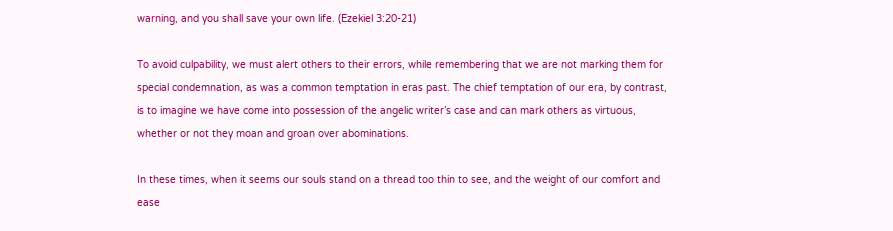warning, and you shall save your own life. (Ezekiel 3:20-21)

To avoid culpability, we must alert others to their errors, while remembering that we are not marking them for special condemnation, as was a common temptation in eras past. The chief temptation of our era, by contrast, is to imagine we have come into possession of the angelic writer’s case and can mark others as virtuous, whether or not they moan and groan over abominations.

In these times, when it seems our souls stand on a thread too thin to see, and the weight of our comfort and ease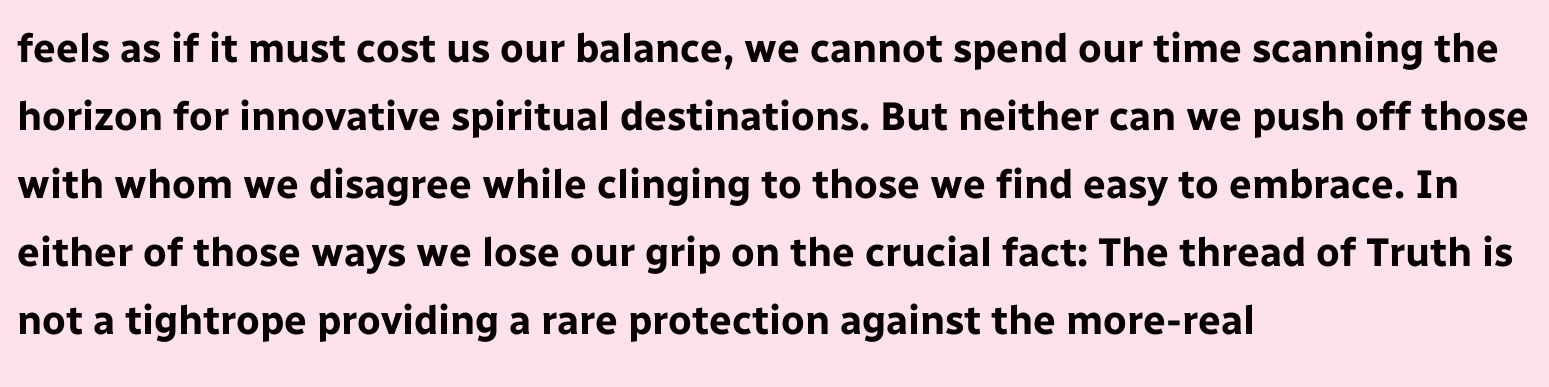feels as if it must cost us our balance, we cannot spend our time scanning the horizon for innovative spiritual destinations. But neither can we push off those with whom we disagree while clinging to those we find easy to embrace. In either of those ways we lose our grip on the crucial fact: The thread of Truth is not a tightrope providing a rare protection against the more-real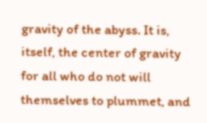gravity of the abyss. It is, itself, the center of gravity for all who do not will themselves to plummet, and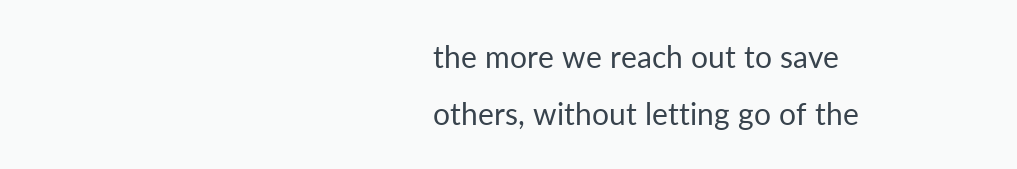the more we reach out to save others, without letting go of the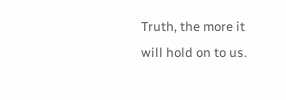Truth, the more it will hold on to us.